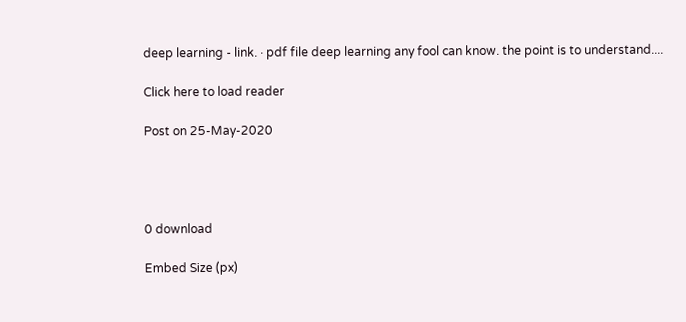deep learning - link. · pdf file deep learning any fool can know. the point is to understand....

Click here to load reader

Post on 25-May-2020




0 download

Embed Size (px)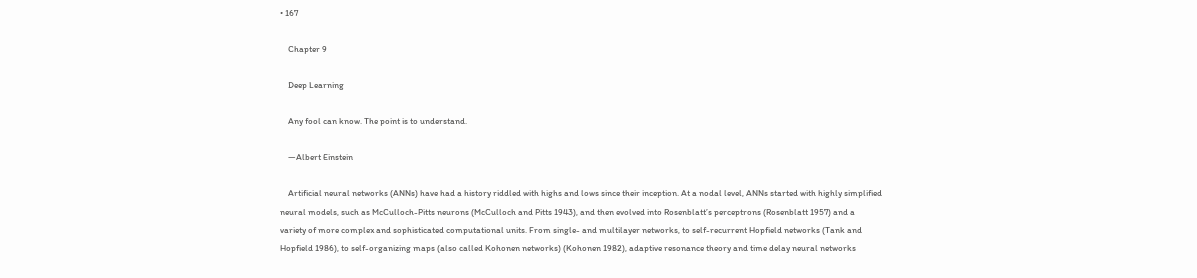• 167

    Chapter 9

    Deep Learning

    Any fool can know. The point is to understand.

    —Albert Einstein

    Artificial neural networks (ANNs) have had a history riddled with highs and lows since their inception. At a nodal level, ANNs started with highly simplified neural models, such as McCulloch-Pitts neurons (McCulloch and Pitts 1943), and then evolved into Rosenblatt’s perceptrons (Rosenblatt 1957) and a variety of more complex and sophisticated computational units. From single- and multilayer networks, to self-recurrent Hopfield networks (Tank and Hopfield 1986), to self-organizing maps (also called Kohonen networks) (Kohonen 1982), adaptive resonance theory and time delay neural networks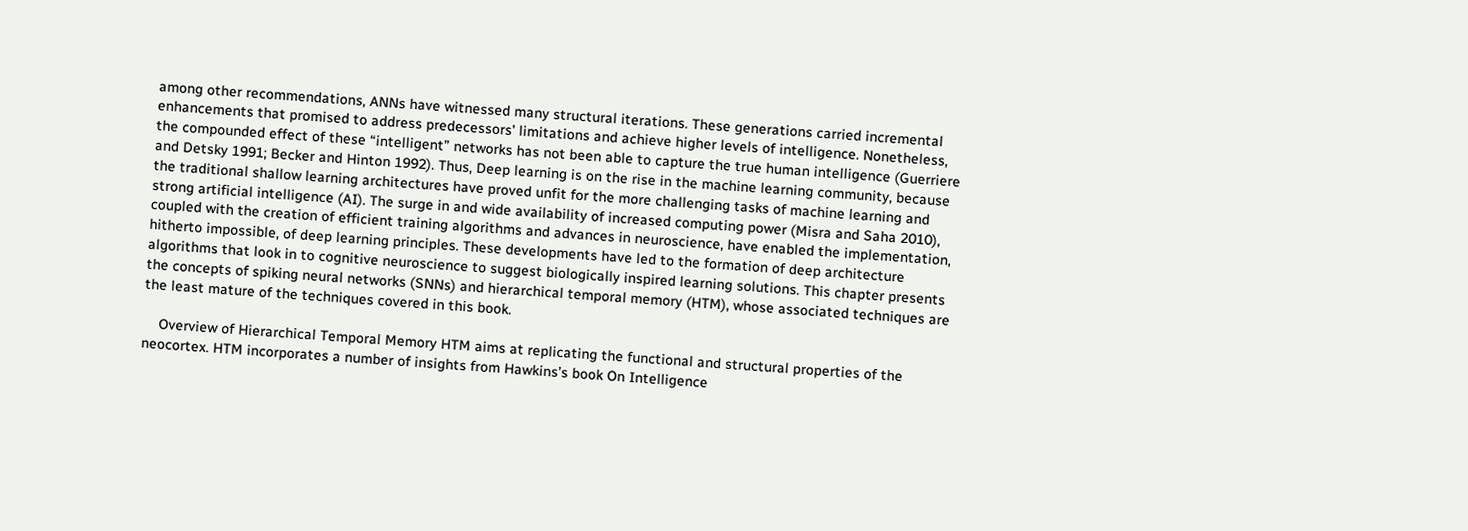among other recommendations, ANNs have witnessed many structural iterations. These generations carried incremental enhancements that promised to address predecessors’ limitations and achieve higher levels of intelligence. Nonetheless, the compounded effect of these “intelligent” networks has not been able to capture the true human intelligence (Guerriere and Detsky 1991; Becker and Hinton 1992). Thus, Deep learning is on the rise in the machine learning community, because the traditional shallow learning architectures have proved unfit for the more challenging tasks of machine learning and strong artificial intelligence (AI). The surge in and wide availability of increased computing power (Misra and Saha 2010), coupled with the creation of efficient training algorithms and advances in neuroscience, have enabled the implementation, hitherto impossible, of deep learning principles. These developments have led to the formation of deep architecture algorithms that look in to cognitive neuroscience to suggest biologically inspired learning solutions. This chapter presents the concepts of spiking neural networks (SNNs) and hierarchical temporal memory (HTM), whose associated techniques are the least mature of the techniques covered in this book.

    Overview of Hierarchical Temporal Memory HTM aims at replicating the functional and structural properties of the neocortex. HTM incorporates a number of insights from Hawkins’s book On Intelligence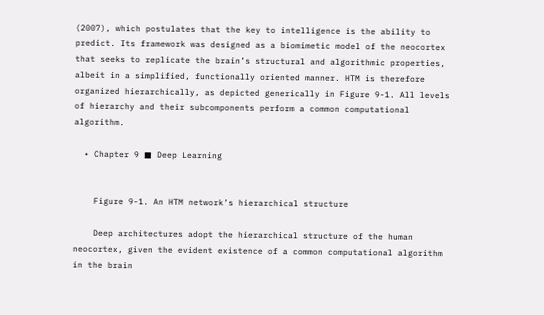(2007), which postulates that the key to intelligence is the ability to predict. Its framework was designed as a biomimetic model of the neocortex that seeks to replicate the brain’s structural and algorithmic properties, albeit in a simplified, functionally oriented manner. HTM is therefore organized hierarchically, as depicted generically in Figure 9-1. All levels of hierarchy and their subcomponents perform a common computational algorithm.

  • Chapter 9 ■ Deep Learning


    Figure 9-1. An HTM network’s hierarchical structure

    Deep architectures adopt the hierarchical structure of the human neocortex, given the evident existence of a common computational algorithm in the brain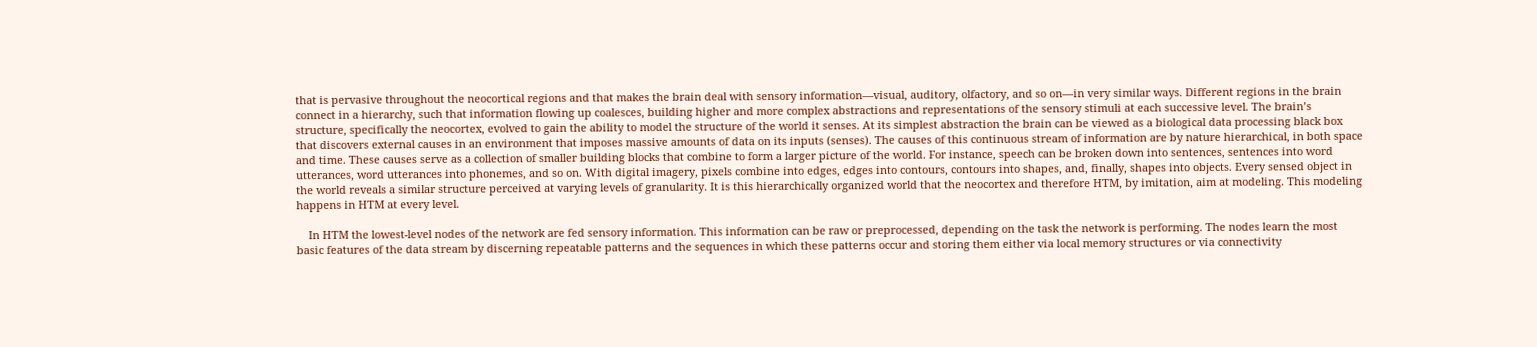that is pervasive throughout the neocortical regions and that makes the brain deal with sensory information—visual, auditory, olfactory, and so on—in very similar ways. Different regions in the brain connect in a hierarchy, such that information flowing up coalesces, building higher and more complex abstractions and representations of the sensory stimuli at each successive level. The brain’s structure, specifically the neocortex, evolved to gain the ability to model the structure of the world it senses. At its simplest abstraction the brain can be viewed as a biological data processing black box that discovers external causes in an environment that imposes massive amounts of data on its inputs (senses). The causes of this continuous stream of information are by nature hierarchical, in both space and time. These causes serve as a collection of smaller building blocks that combine to form a larger picture of the world. For instance, speech can be broken down into sentences, sentences into word utterances, word utterances into phonemes, and so on. With digital imagery, pixels combine into edges, edges into contours, contours into shapes, and, finally, shapes into objects. Every sensed object in the world reveals a similar structure perceived at varying levels of granularity. It is this hierarchically organized world that the neocortex and therefore HTM, by imitation, aim at modeling. This modeling happens in HTM at every level.

    In HTM the lowest-level nodes of the network are fed sensory information. This information can be raw or preprocessed, depending on the task the network is performing. The nodes learn the most basic features of the data stream by discerning repeatable patterns and the sequences in which these patterns occur and storing them either via local memory structures or via connectivity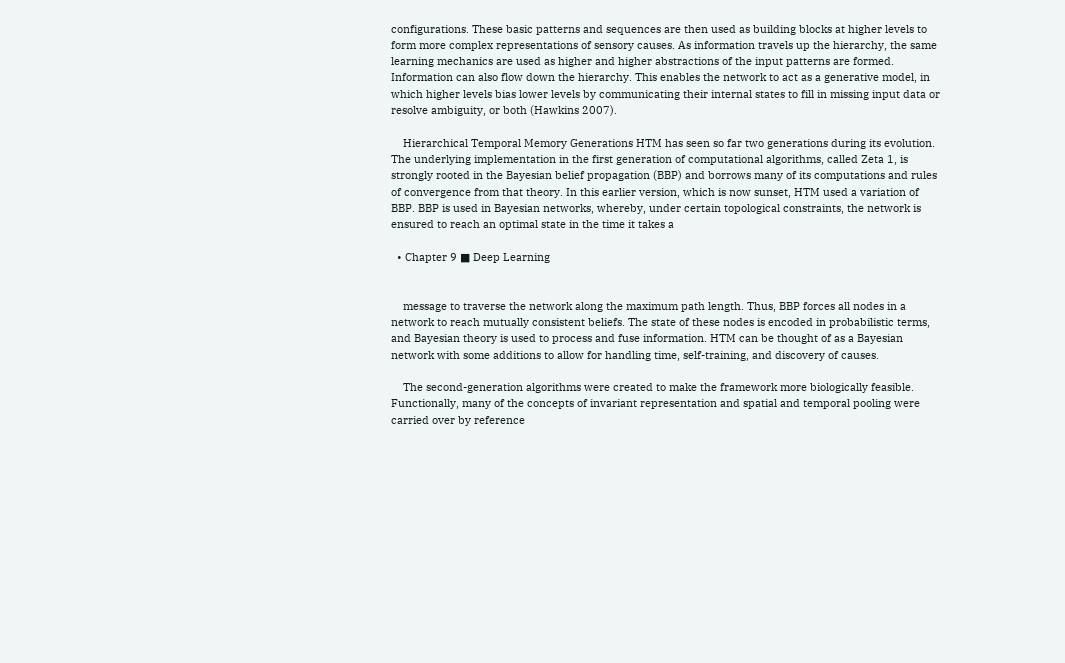configurations. These basic patterns and sequences are then used as building blocks at higher levels to form more complex representations of sensory causes. As information travels up the hierarchy, the same learning mechanics are used as higher and higher abstractions of the input patterns are formed. Information can also flow down the hierarchy. This enables the network to act as a generative model, in which higher levels bias lower levels by communicating their internal states to fill in missing input data or resolve ambiguity, or both (Hawkins 2007).

    Hierarchical Temporal Memory Generations HTM has seen so far two generations during its evolution. The underlying implementation in the first generation of computational algorithms, called Zeta 1, is strongly rooted in the Bayesian belief propagation (BBP) and borrows many of its computations and rules of convergence from that theory. In this earlier version, which is now sunset, HTM used a variation of BBP. BBP is used in Bayesian networks, whereby, under certain topological constraints, the network is ensured to reach an optimal state in the time it takes a

  • Chapter 9 ■ Deep Learning


    message to traverse the network along the maximum path length. Thus, BBP forces all nodes in a network to reach mutually consistent beliefs. The state of these nodes is encoded in probabilistic terms, and Bayesian theory is used to process and fuse information. HTM can be thought of as a Bayesian network with some additions to allow for handling time, self-training, and discovery of causes.

    The second-generation algorithms were created to make the framework more biologically feasible. Functionally, many of the concepts of invariant representation and spatial and temporal pooling were carried over by reference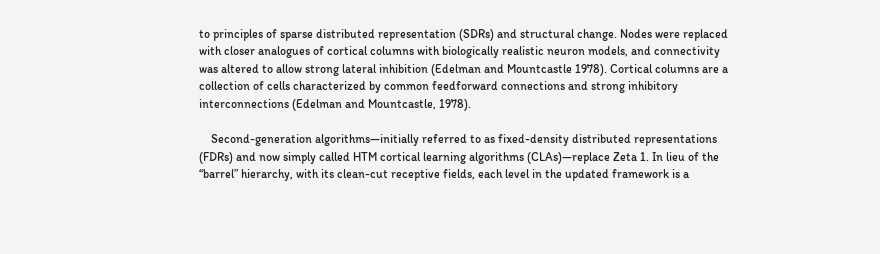to principles of sparse distributed representation (SDRs) and structural change. Nodes were replaced with closer analogues of cortical columns with biologically realistic neuron models, and connectivity was altered to allow strong lateral inhibition (Edelman and Mountcastle 1978). Cortical columns are a collection of cells characterized by common feedforward connections and strong inhibitory interconnections (Edelman and Mountcastle, 1978).

    Second-generation algorithms—initially referred to as fixed-density distributed representations (FDRs) and now simply called HTM cortical learning algorithms (CLAs)—replace Zeta 1. In lieu of the “barrel” hierarchy, with its clean-cut receptive fields, each level in the updated framework is a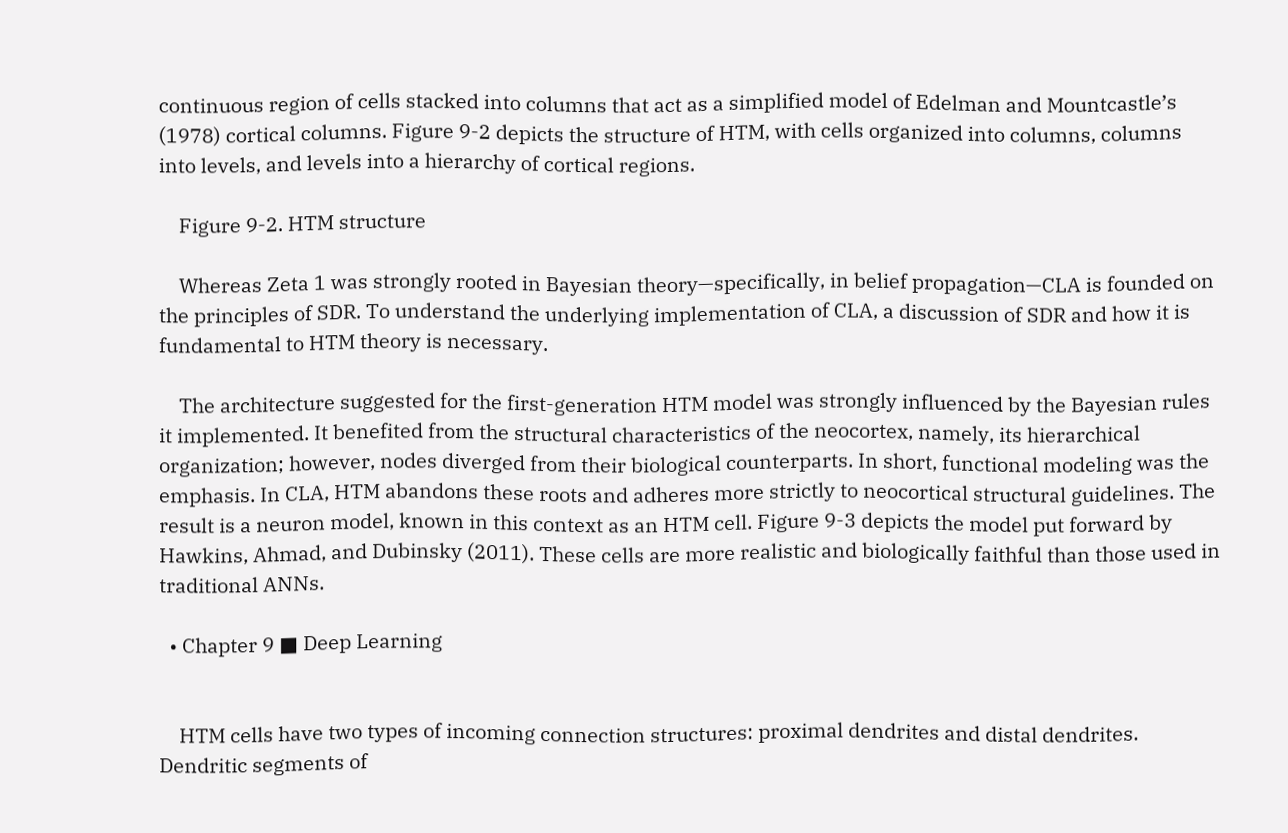continuous region of cells stacked into columns that act as a simplified model of Edelman and Mountcastle’s (1978) cortical columns. Figure 9-2 depicts the structure of HTM, with cells organized into columns, columns into levels, and levels into a hierarchy of cortical regions.

    Figure 9-2. HTM structure

    Whereas Zeta 1 was strongly rooted in Bayesian theory—specifically, in belief propagation—CLA is founded on the principles of SDR. To understand the underlying implementation of CLA, a discussion of SDR and how it is fundamental to HTM theory is necessary.

    The architecture suggested for the first-generation HTM model was strongly influenced by the Bayesian rules it implemented. It benefited from the structural characteristics of the neocortex, namely, its hierarchical organization; however, nodes diverged from their biological counterparts. In short, functional modeling was the emphasis. In CLA, HTM abandons these roots and adheres more strictly to neocortical structural guidelines. The result is a neuron model, known in this context as an HTM cell. Figure 9-3 depicts the model put forward by Hawkins, Ahmad, and Dubinsky (2011). These cells are more realistic and biologically faithful than those used in traditional ANNs.

  • Chapter 9 ■ Deep Learning


    HTM cells have two types of incoming connection structures: proximal dendrites and distal dendrites. Dendritic segments of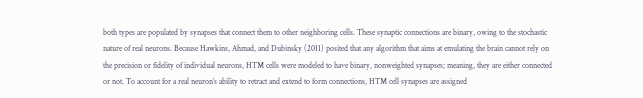both types are populated by synapses that connect them to other neighboring cells. These synaptic connections are binary, owing to the stochastic nature of real neurons. Because Hawkins, Ahmad, and Dubinsky (2011) posited that any algorithm that aims at emulating the brain cannot rely on the precision or fidelity of individual neurons, HTM cells were modeled to have binary, nonweighted synapses; meaning, they are either connected or not. To account for a real neuron’s ability to retract and extend to form connections, HTM cell synapses are assigned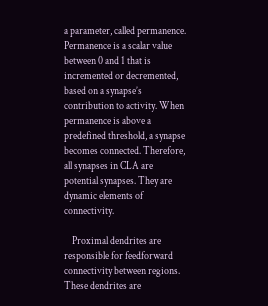a parameter, called permanence. Permanence is a scalar value between 0 and 1 that is incremented or decremented, based on a synapse’s contribution to activity. When permanence is above a predefined threshold, a synapse becomes connected. Therefore, all synapses in CLA are potential synapses. They are dynamic elements of connectivity.

    Proximal dendrites are responsible for feedforward connectivity between regions. These dendrites are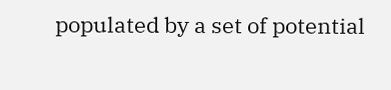populated by a set of potential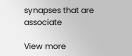synapses that are associate

View more